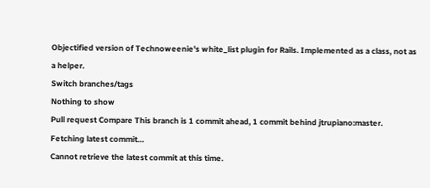Objectified version of Technoweenie's white_list plugin for Rails. Implemented as a class, not as a helper.
Switch branches/tags
Nothing to show
Pull request Compare This branch is 1 commit ahead, 1 commit behind jtrupiano:master.
Fetching latest commit…
Cannot retrieve the latest commit at this time.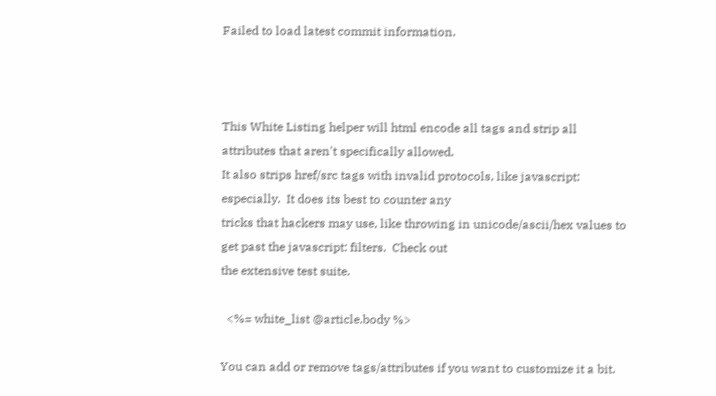Failed to load latest commit information.



This White Listing helper will html encode all tags and strip all attributes that aren't specifically allowed.
It also strips href/src tags with invalid protocols, like javascript: especially.  It does its best to counter any
tricks that hackers may use, like throwing in unicode/ascii/hex values to get past the javascript: filters.  Check out
the extensive test suite.

  <%= white_list @article.body %>

You can add or remove tags/attributes if you want to customize it a bit.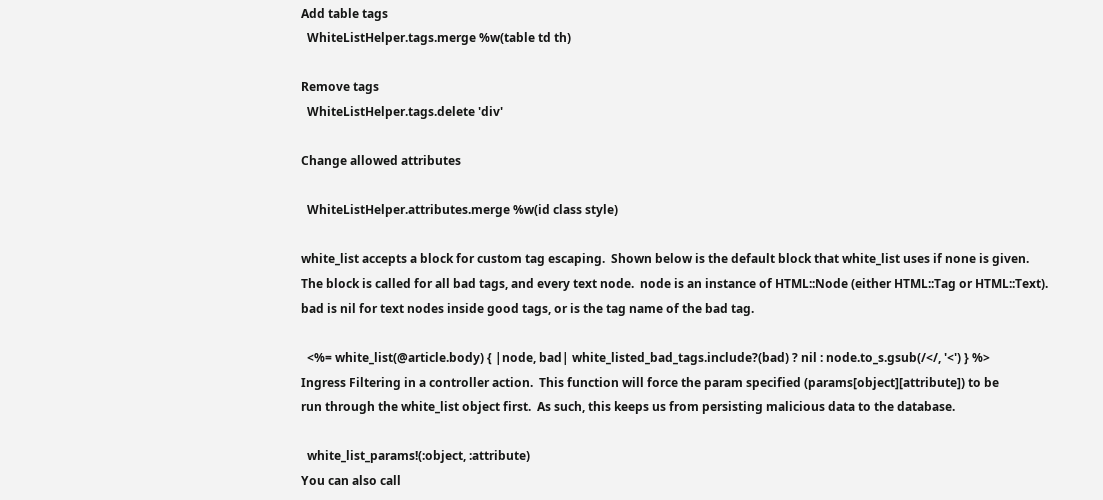Add table tags
  WhiteListHelper.tags.merge %w(table td th)

Remove tags
  WhiteListHelper.tags.delete 'div'

Change allowed attributes

  WhiteListHelper.attributes.merge %w(id class style)

white_list accepts a block for custom tag escaping.  Shown below is the default block that white_list uses if none is given.
The block is called for all bad tags, and every text node.  node is an instance of HTML::Node (either HTML::Tag or HTML::Text).
bad is nil for text nodes inside good tags, or is the tag name of the bad tag.

  <%= white_list(@article.body) { |node, bad| white_listed_bad_tags.include?(bad) ? nil : node.to_s.gsub(/</, '<') } %>
Ingress Filtering in a controller action.  This function will force the param specified (params[object][attribute]) to be
run through the white_list object first.  As such, this keeps us from persisting malicious data to the database.

  white_list_params!(:object, :attribute)
You can also call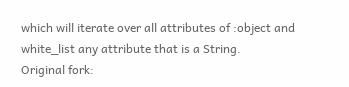which will iterate over all attributes of :object and white_list any attribute that is a String.
Original fork: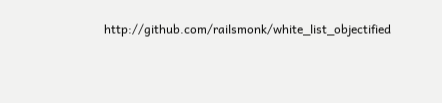http://github.com/railsmonk/white_list_objectified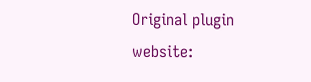Original plugin website: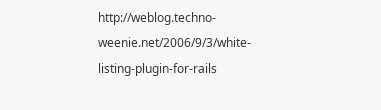http://weblog.techno-weenie.net/2006/9/3/white-listing-plugin-for-rails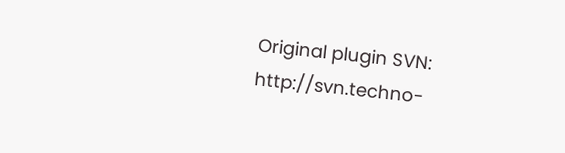Original plugin SVN: http://svn.techno-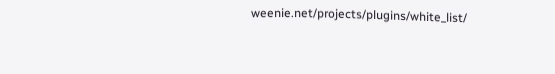weenie.net/projects/plugins/white_list/